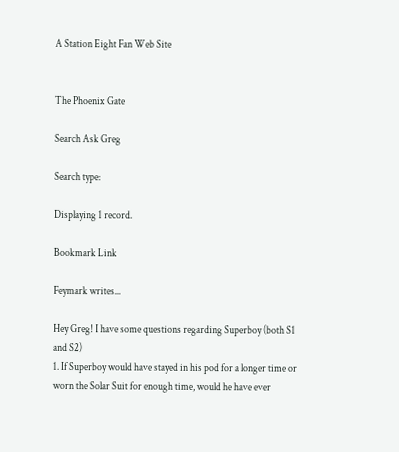A Station Eight Fan Web Site


The Phoenix Gate

Search Ask Greg

Search type:

Displaying 1 record.

Bookmark Link

Feymark writes...

Hey Greg! I have some questions regarding Superboy (both S1 and S2)
1. If Superboy would have stayed in his pod for a longer time or worn the Solar Suit for enough time, would he have ever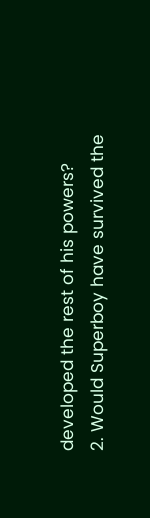developed the rest of his powers?
2. Would Superboy have survived the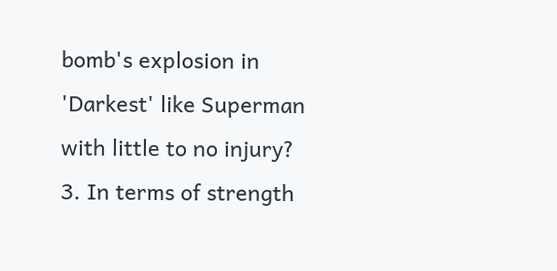bomb's explosion in 'Darkest' like Superman with little to no injury?
3. In terms of strength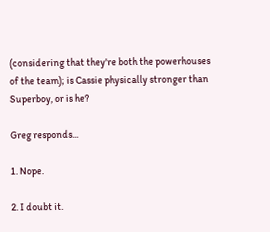(considering that they're both the powerhouses of the team); is Cassie physically stronger than Superboy, or is he?

Greg responds...

1. Nope.

2. I doubt it.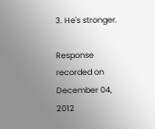3. He's stronger.

Response recorded on December 04, 2012